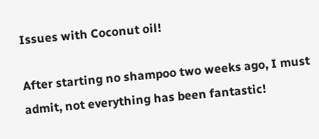Issues with Coconut oil!

After starting no shampoo two weeks ago, I must admit, not everything has been fantastic!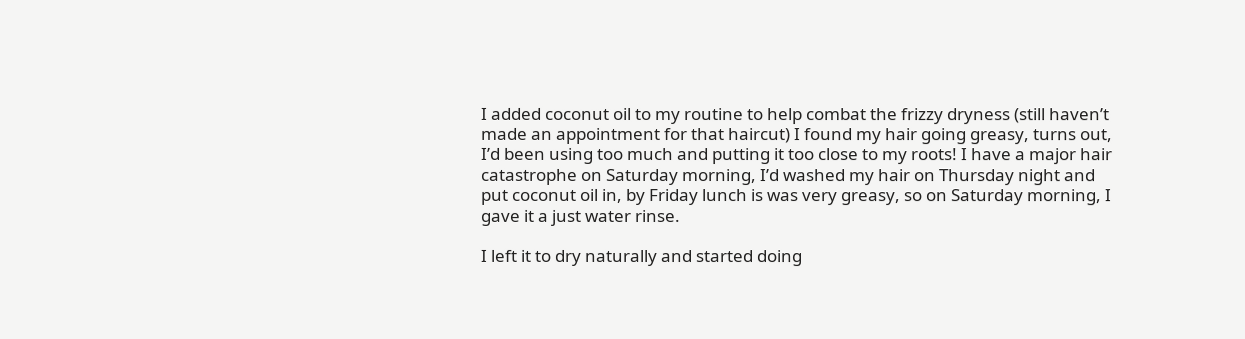I added coconut oil to my routine to help combat the frizzy dryness (still haven’t made an appointment for that haircut) I found my hair going greasy, turns out, I’d been using too much and putting it too close to my roots! I have a major hair catastrophe on Saturday morning, I’d washed my hair on Thursday night and put coconut oil in, by Friday lunch is was very greasy, so on Saturday morning, I gave it a just water rinse.

I left it to dry naturally and started doing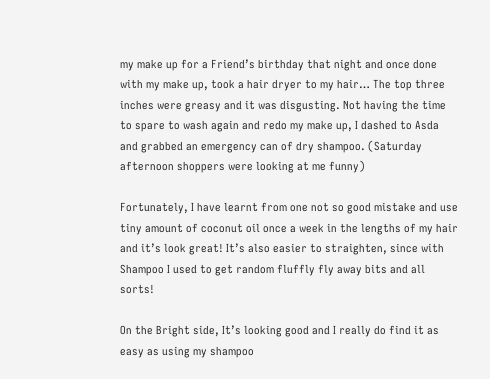my make up for a Friend’s birthday that night and once done with my make up, took a hair dryer to my hair… The top three inches were greasy and it was disgusting. Not having the time to spare to wash again and redo my make up, I dashed to Asda and grabbed an emergency can of dry shampoo. (Saturday afternoon shoppers were looking at me funny)

Fortunately, I have learnt from one not so good mistake and use tiny amount of coconut oil once a week in the lengths of my hair and it’s look great! It’s also easier to straighten, since with Shampoo I used to get random fluffly fly away bits and all sorts!

On the Bright side, It’s looking good and I really do find it as easy as using my shampoo